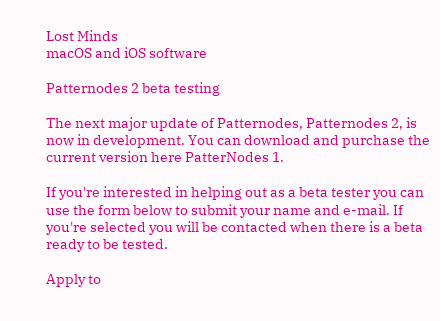Lost Minds
macOS and iOS software

Patternodes 2 beta testing

The next major update of Patternodes, Patternodes 2, is now in development. You can download and purchase the current version here PatterNodes 1.

If you're interested in helping out as a beta tester you can use the form below to submit your name and e-mail. If you're selected you will be contacted when there is a beta ready to be tested.

Apply to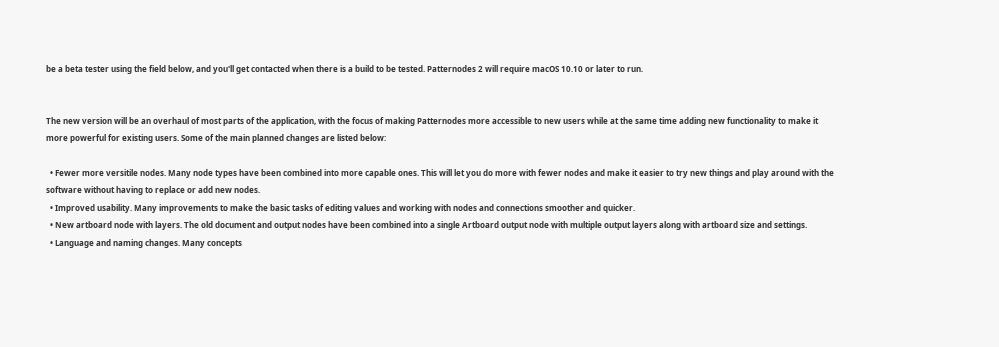be a beta tester using the field below, and you'll get contacted when there is a build to be tested. Patternodes 2 will require macOS 10.10 or later to run.


The new version will be an overhaul of most parts of the application, with the focus of making Patternodes more accessible to new users while at the same time adding new functionality to make it more powerful for existing users. Some of the main planned changes are listed below:

  • Fewer more versitile nodes. Many node types have been combined into more capable ones. This will let you do more with fewer nodes and make it easier to try new things and play around with the software without having to replace or add new nodes.
  • Improved usability. Many improvements to make the basic tasks of editing values and working with nodes and connections smoother and quicker.
  • New artboard node with layers. The old document and output nodes have been combined into a single Artboard output node with multiple output layers along with artboard size and settings.
  • Language and naming changes. Many concepts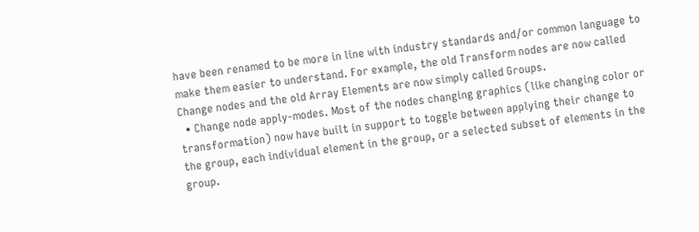have been renamed to be more in line with industry standards and/or common language to make them easier to understand. For example, the old Transform nodes are now called Change nodes and the old Array Elements are now simply called Groups.
  • Change node apply-modes. Most of the nodes changing graphics (like changing color or transformation) now have built in support to toggle between applying their change to the group, each individual element in the group, or a selected subset of elements in the group.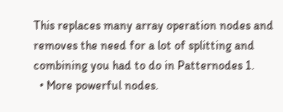This replaces many array operation nodes and removes the need for a lot of splitting and combining you had to do in Patternodes 1.
  • More powerful nodes.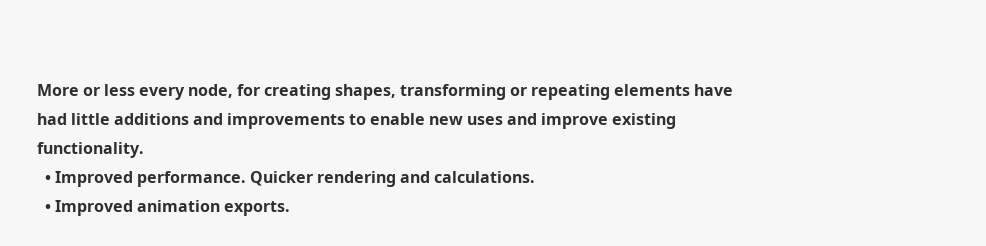More or less every node, for creating shapes, transforming or repeating elements have had little additions and improvements to enable new uses and improve existing functionality.
  • Improved performance. Quicker rendering and calculations.
  • Improved animation exports.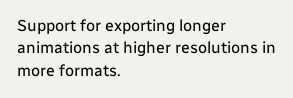Support for exporting longer animations at higher resolutions in more formats.